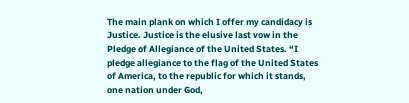The main plank on which I offer my candidacy is Justice. Justice is the elusive last vow in the Pledge of Allegiance of the United States. “I pledge allegiance to the flag of the United States of America, to the republic for which it stands, one nation under God,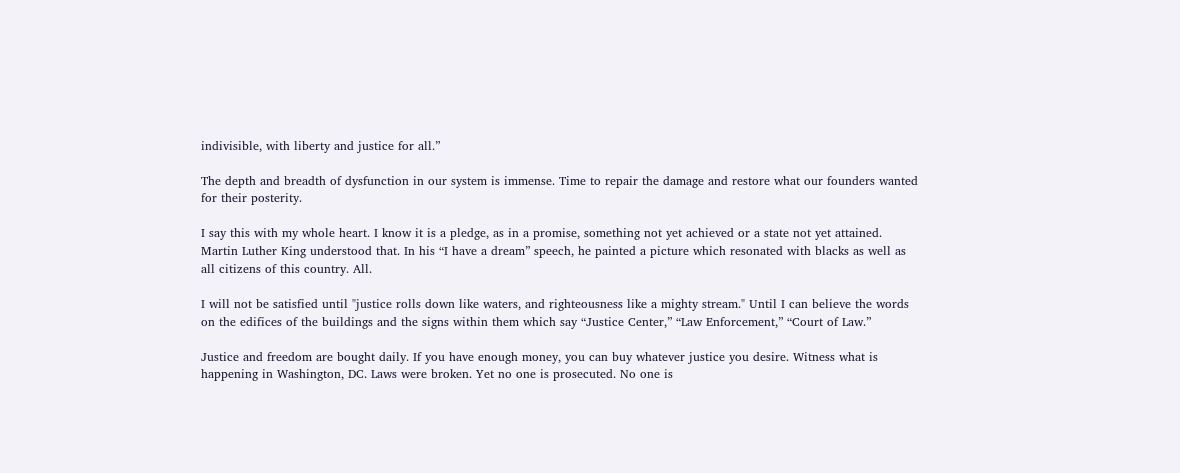indivisible, with liberty and justice for all.”

The depth and breadth of dysfunction in our system is immense. Time to repair the damage and restore what our founders wanted for their posterity.

I say this with my whole heart. I know it is a pledge, as in a promise, something not yet achieved or a state not yet attained. Martin Luther King understood that. In his “I have a dream” speech, he painted a picture which resonated with blacks as well as all citizens of this country. All.

I will not be satisfied until "justice rolls down like waters, and righteousness like a mighty stream." Until I can believe the words on the edifices of the buildings and the signs within them which say “Justice Center,” “Law Enforcement,” “Court of Law.”

Justice and freedom are bought daily. If you have enough money, you can buy whatever justice you desire. Witness what is happening in Washington, DC. Laws were broken. Yet no one is prosecuted. No one is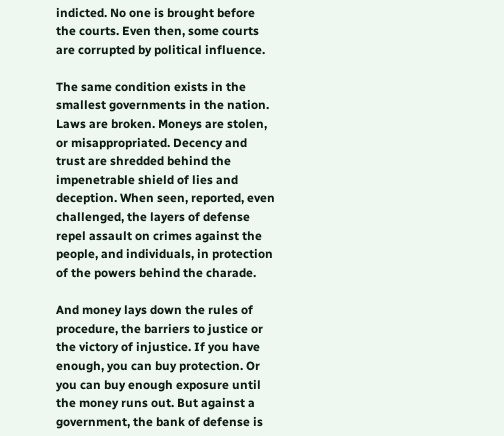indicted. No one is brought before the courts. Even then, some courts are corrupted by political influence.

The same condition exists in the smallest governments in the nation. Laws are broken. Moneys are stolen, or misappropriated. Decency and trust are shredded behind the impenetrable shield of lies and deception. When seen, reported, even challenged, the layers of defense repel assault on crimes against the people, and individuals, in protection of the powers behind the charade.

And money lays down the rules of procedure, the barriers to justice or the victory of injustice. If you have enough, you can buy protection. Or you can buy enough exposure until the money runs out. But against a government, the bank of defense is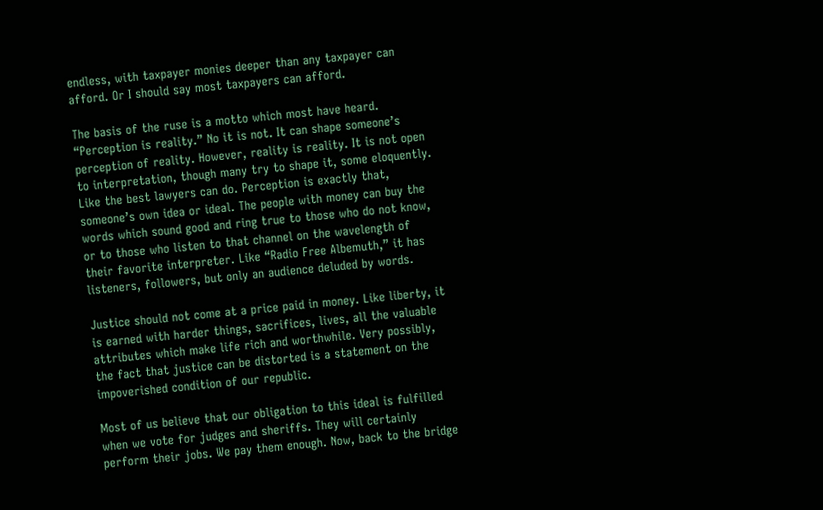endless, with taxpayer monies deeper than any taxpayer can afford. Or I should say most taxpayers can afford.

The basis of the ruse is a motto which most have heard. “Perception is reality.” No it is not. It can shape someone’s perception of reality. However, reality is reality. It is not open to interpretation, though many try to shape it, some eloquently. Like the best lawyers can do. Perception is exactly that, someone’s own idea or ideal. The people with money can buy the words which sound good and ring true to those who do not know, or to those who listen to that channel on the wavelength of their favorite interpreter. Like “Radio Free Albemuth,” it has listeners, followers, but only an audience deluded by words.

Justice should not come at a price paid in money. Like liberty, it is earned with harder things, sacrifices, lives, all the valuable attributes which make life rich and worthwhile. Very possibly, the fact that justice can be distorted is a statement on the impoverished condition of our republic.

Most of us believe that our obligation to this ideal is fulfilled when we vote for judges and sheriffs. They will certainly perform their jobs. We pay them enough. Now, back to the bridge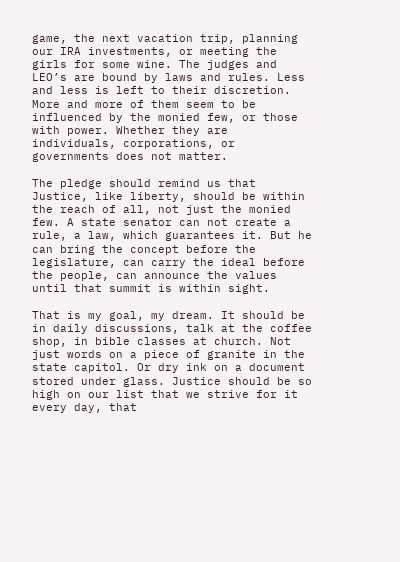game, the next vacation trip, planning our IRA investments, or meeting the girls for some wine. The judges and LEO’s are bound by laws and rules. Less and less is left to their discretion. More and more of them seem to be influenced by the monied few, or those with power. Whether they are individuals, corporations, or governments does not matter.

The pledge should remind us that Justice, like liberty, should be within the reach of all, not just the monied few. A state senator can not create a rule, a law, which guarantees it. But he can bring the concept before the legislature, can carry the ideal before the people, can announce the values until that summit is within sight.

That is my goal, my dream. It should be in daily discussions, talk at the coffee shop, in bible classes at church. Not just words on a piece of granite in the state capitol. Or dry ink on a document stored under glass. Justice should be so high on our list that we strive for it every day, that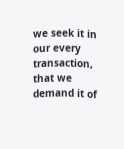we seek it in our every transaction, that we demand it of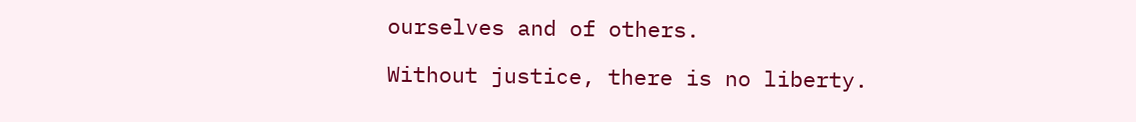ourselves and of others.

Without justice, there is no liberty.